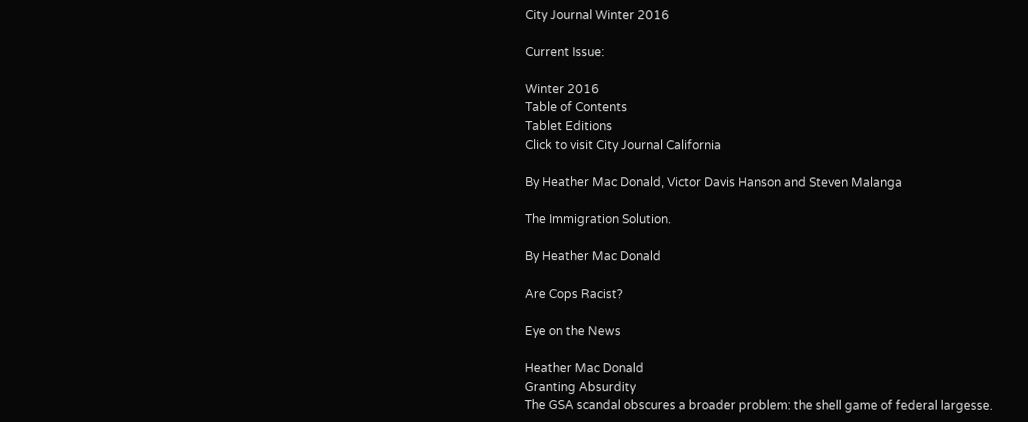City Journal Winter 2016

Current Issue:

Winter 2016
Table of Contents
Tablet Editions
Click to visit City Journal California

By Heather Mac Donald, Victor Davis Hanson and Steven Malanga

The Immigration Solution.

By Heather Mac Donald

Are Cops Racist?

Eye on the News

Heather Mac Donald
Granting Absurdity
The GSA scandal obscures a broader problem: the shell game of federal largesse.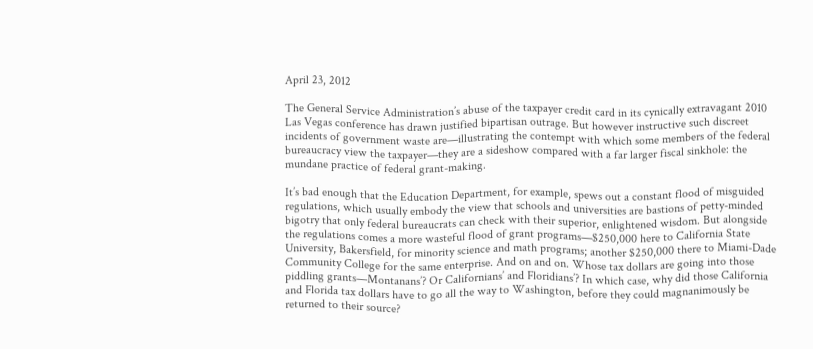April 23, 2012

The General Service Administration’s abuse of the taxpayer credit card in its cynically extravagant 2010 Las Vegas conference has drawn justified bipartisan outrage. But however instructive such discreet incidents of government waste are—illustrating the contempt with which some members of the federal bureaucracy view the taxpayer—they are a sideshow compared with a far larger fiscal sinkhole: the mundane practice of federal grant-making.

It’s bad enough that the Education Department, for example, spews out a constant flood of misguided regulations, which usually embody the view that schools and universities are bastions of petty-minded bigotry that only federal bureaucrats can check with their superior, enlightened wisdom. But alongside the regulations comes a more wasteful flood of grant programs—$250,000 here to California State University, Bakersfield, for minority science and math programs; another $250,000 there to Miami-Dade Community College for the same enterprise. And on and on. Whose tax dollars are going into those piddling grants—Montanans’? Or Californians’ and Floridians’? In which case, why did those California and Florida tax dollars have to go all the way to Washington, before they could magnanimously be returned to their source?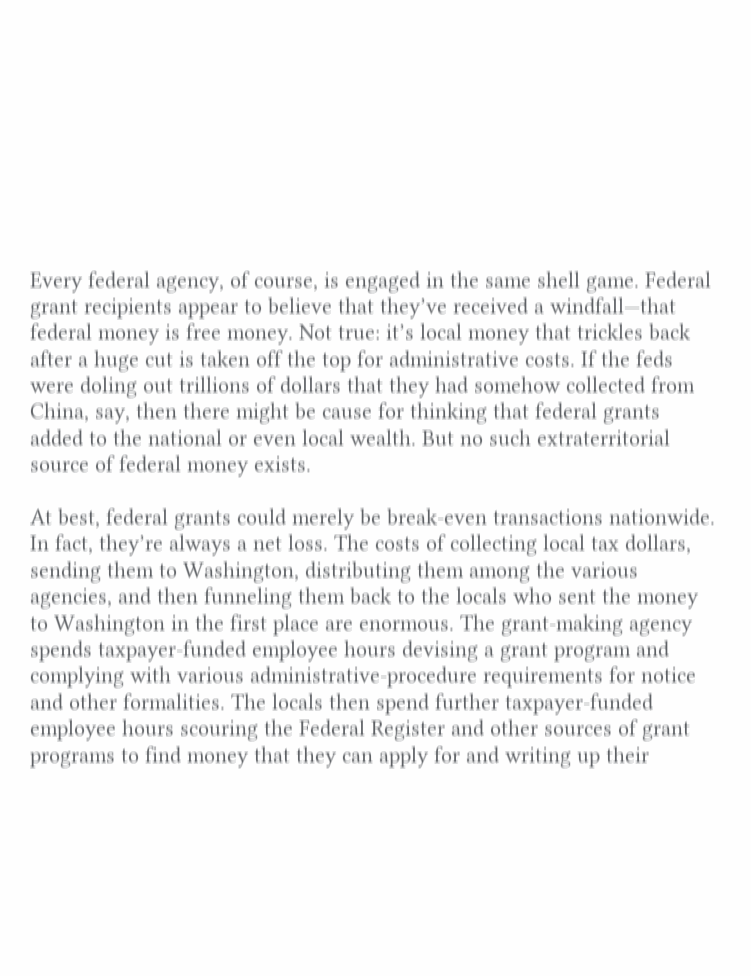Every federal agency, of course, is engaged in the same shell game. Federal grant recipients appear to believe that they’ve received a windfall—that federal money is free money. Not true: it’s local money that trickles back after a huge cut is taken off the top for administrative costs. If the feds were doling out trillions of dollars that they had somehow collected from China, say, then there might be cause for thinking that federal grants added to the national or even local wealth. But no such extraterritorial source of federal money exists.

At best, federal grants could merely be break-even transactions nationwide. In fact, they’re always a net loss. The costs of collecting local tax dollars, sending them to Washington, distributing them among the various agencies, and then funneling them back to the locals who sent the money to Washington in the first place are enormous. The grant-making agency spends taxpayer-funded employee hours devising a grant program and complying with various administrative-procedure requirements for notice and other formalities. The locals then spend further taxpayer-funded employee hours scouring the Federal Register and other sources of grant programs to find money that they can apply for and writing up their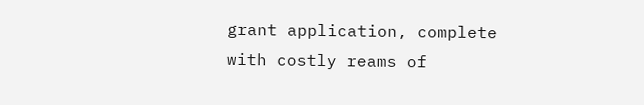grant application, complete with costly reams of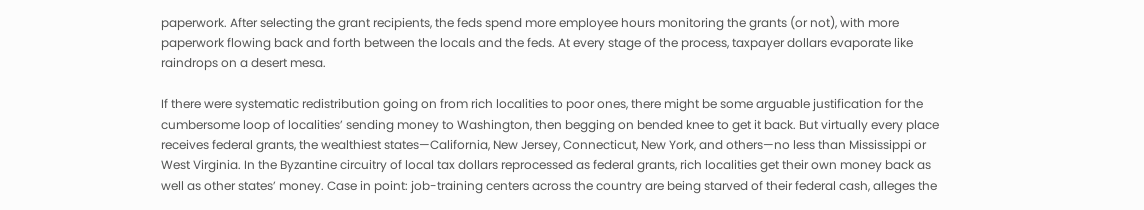paperwork. After selecting the grant recipients, the feds spend more employee hours monitoring the grants (or not), with more paperwork flowing back and forth between the locals and the feds. At every stage of the process, taxpayer dollars evaporate like raindrops on a desert mesa.

If there were systematic redistribution going on from rich localities to poor ones, there might be some arguable justification for the cumbersome loop of localities’ sending money to Washington, then begging on bended knee to get it back. But virtually every place receives federal grants, the wealthiest states—California, New Jersey, Connecticut, New York, and others—no less than Mississippi or West Virginia. In the Byzantine circuitry of local tax dollars reprocessed as federal grants, rich localities get their own money back as well as other states’ money. Case in point: job-training centers across the country are being starved of their federal cash, alleges the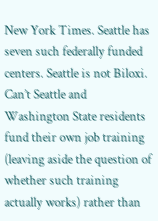New York Times. Seattle has seven such federally funded centers. Seattle is not Biloxi. Can’t Seattle and Washington State residents fund their own job training (leaving aside the question of whether such training actually works) rather than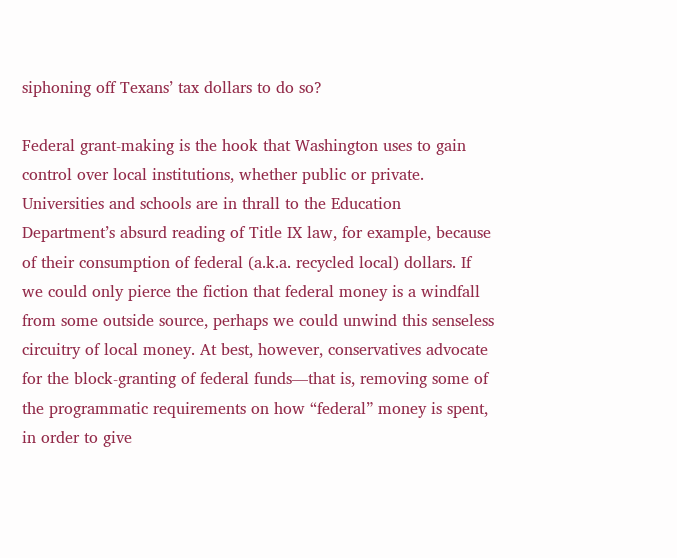siphoning off Texans’ tax dollars to do so?

Federal grant-making is the hook that Washington uses to gain control over local institutions, whether public or private. Universities and schools are in thrall to the Education Department’s absurd reading of Title IX law, for example, because of their consumption of federal (a.k.a. recycled local) dollars. If we could only pierce the fiction that federal money is a windfall from some outside source, perhaps we could unwind this senseless circuitry of local money. At best, however, conservatives advocate for the block-granting of federal funds—that is, removing some of the programmatic requirements on how “federal” money is spent, in order to give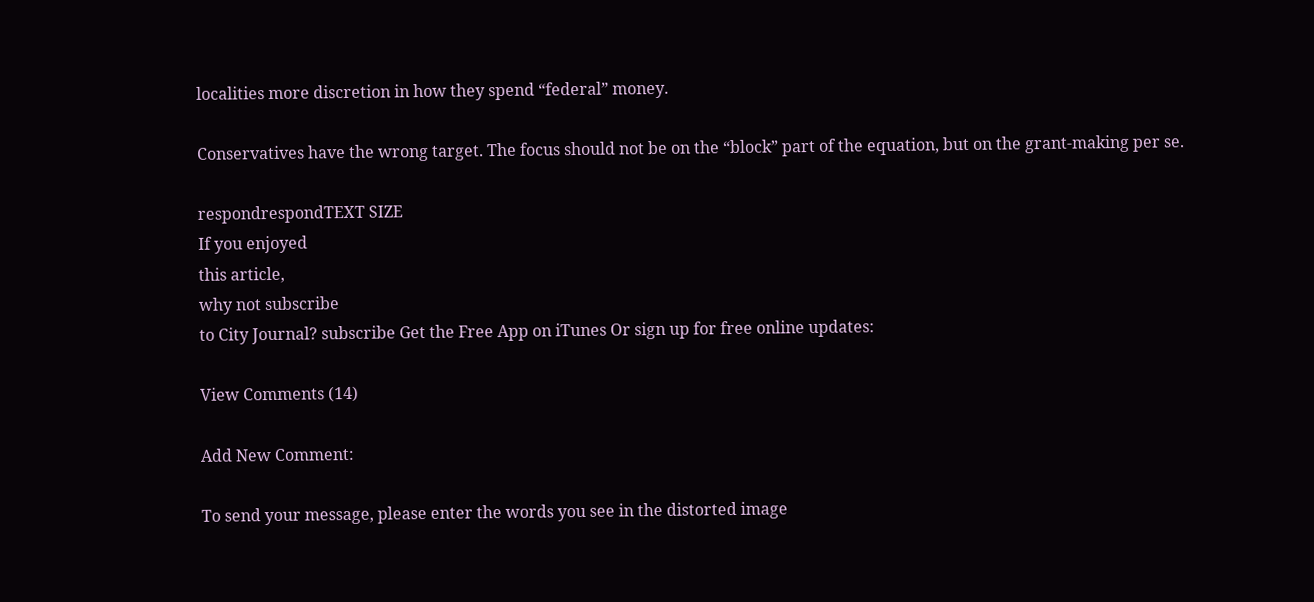localities more discretion in how they spend “federal” money.

Conservatives have the wrong target. The focus should not be on the “block” part of the equation, but on the grant-making per se.

respondrespondTEXT SIZE
If you enjoyed
this article,
why not subscribe
to City Journal? subscribe Get the Free App on iTunes Or sign up for free online updates:

View Comments (14)

Add New Comment:

To send your message, please enter the words you see in the distorted image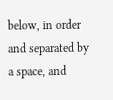below, in order and separated by a space, and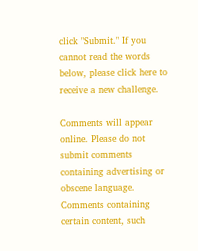click "Submit." If you cannot read the words below, please click here to receive a new challenge.

Comments will appear online. Please do not submit comments containing advertising or obscene language. Comments containing certain content, such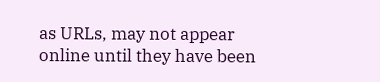as URLs, may not appear online until they have been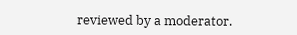reviewed by a moderator.